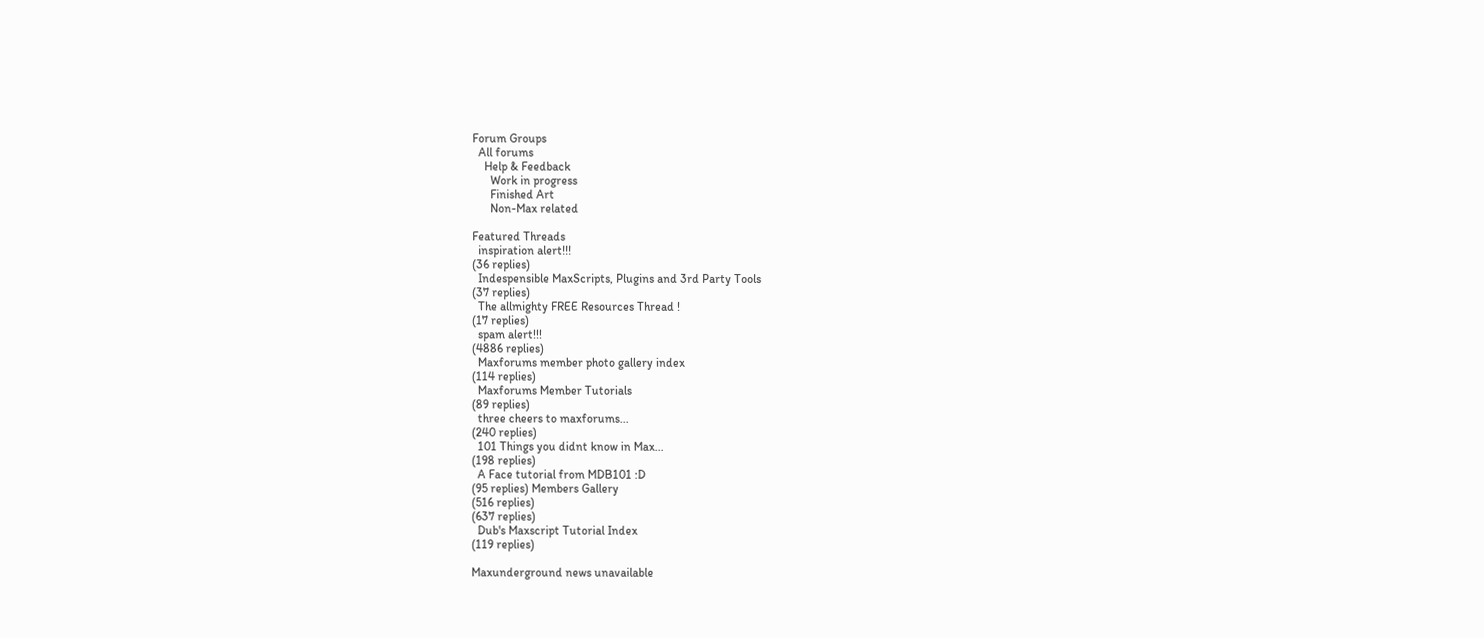Forum Groups
  All forums
    Help & Feedback
      Work in progress
      Finished Art
      Non-Max related

Featured Threads
  inspiration alert!!!
(36 replies)
  Indespensible MaxScripts, Plugins and 3rd Party Tools
(37 replies)
  The allmighty FREE Resources Thread !
(17 replies)
  spam alert!!!
(4886 replies)
  Maxforums member photo gallery index
(114 replies)
  Maxforums Member Tutorials
(89 replies)
  three cheers to maxforums...
(240 replies)
  101 Things you didnt know in Max...
(198 replies)
  A Face tutorial from MDB101 :D
(95 replies) Members Gallery
(516 replies)
(637 replies)
  Dub's Maxscript Tutorial Index
(119 replies)

Maxunderground news unavailable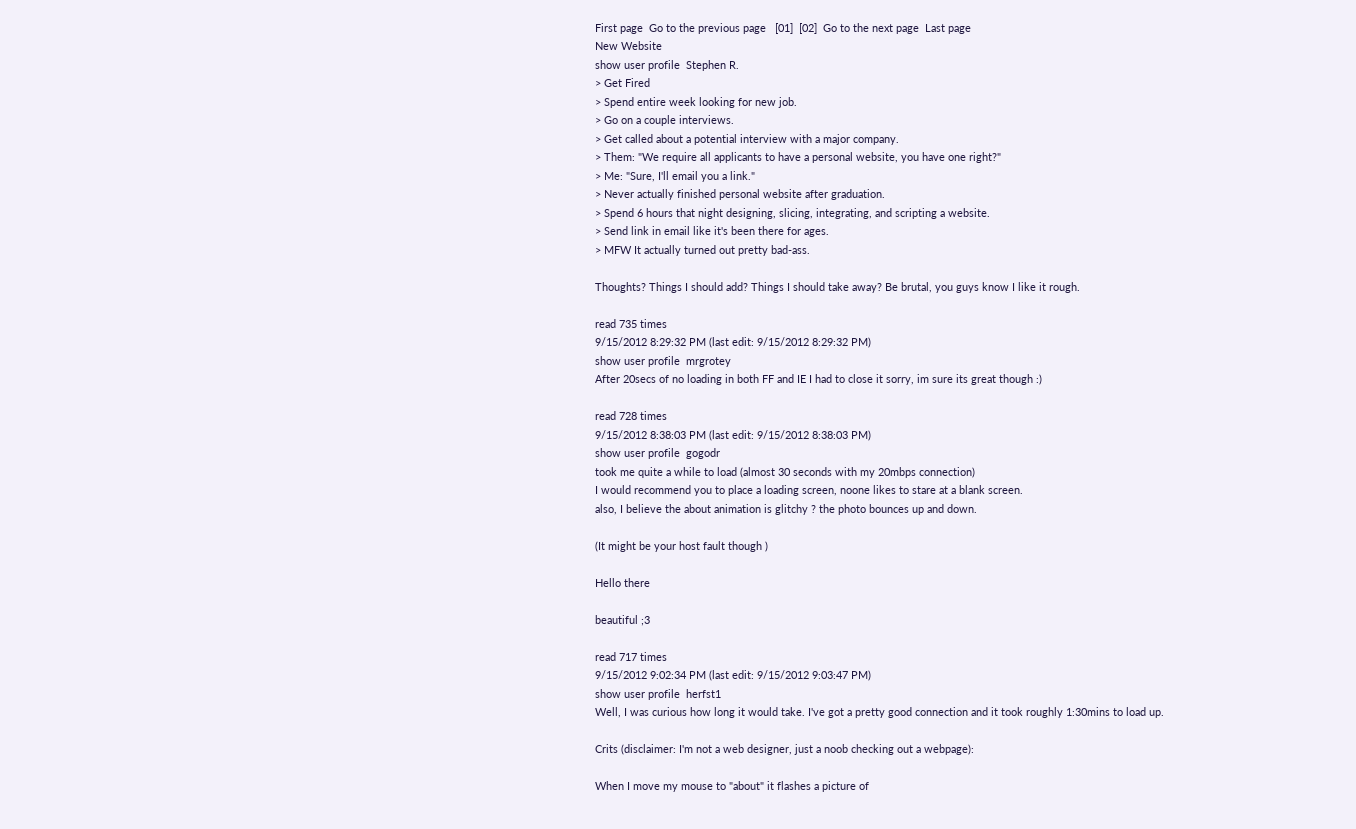First page  Go to the previous page   [01]  [02]  Go to the next page  Last page
New Website
show user profile  Stephen R.
> Get Fired
> Spend entire week looking for new job.
> Go on a couple interviews.
> Get called about a potential interview with a major company.
> Them: "We require all applicants to have a personal website, you have one right?"
> Me: "Sure, I'll email you a link."
> Never actually finished personal website after graduation.
> Spend 6 hours that night designing, slicing, integrating, and scripting a website.
> Send link in email like it's been there for ages.
> MFW It actually turned out pretty bad-ass.

Thoughts? Things I should add? Things I should take away? Be brutal, you guys know I like it rough.

read 735 times
9/15/2012 8:29:32 PM (last edit: 9/15/2012 8:29:32 PM)
show user profile  mrgrotey
After 20secs of no loading in both FF and IE I had to close it sorry, im sure its great though :)

read 728 times
9/15/2012 8:38:03 PM (last edit: 9/15/2012 8:38:03 PM)
show user profile  gogodr
took me quite a while to load (almost 30 seconds with my 20mbps connection)
I would recommend you to place a loading screen, noone likes to stare at a blank screen.
also, I believe the about animation is glitchy ? the photo bounces up and down.

(It might be your host fault though )

Hello there

beautiful ;3

read 717 times
9/15/2012 9:02:34 PM (last edit: 9/15/2012 9:03:47 PM)
show user profile  herfst1
Well, I was curious how long it would take. I've got a pretty good connection and it took roughly 1:30mins to load up.

Crits (disclaimer: I'm not a web designer, just a noob checking out a webpage):

When I move my mouse to "about" it flashes a picture of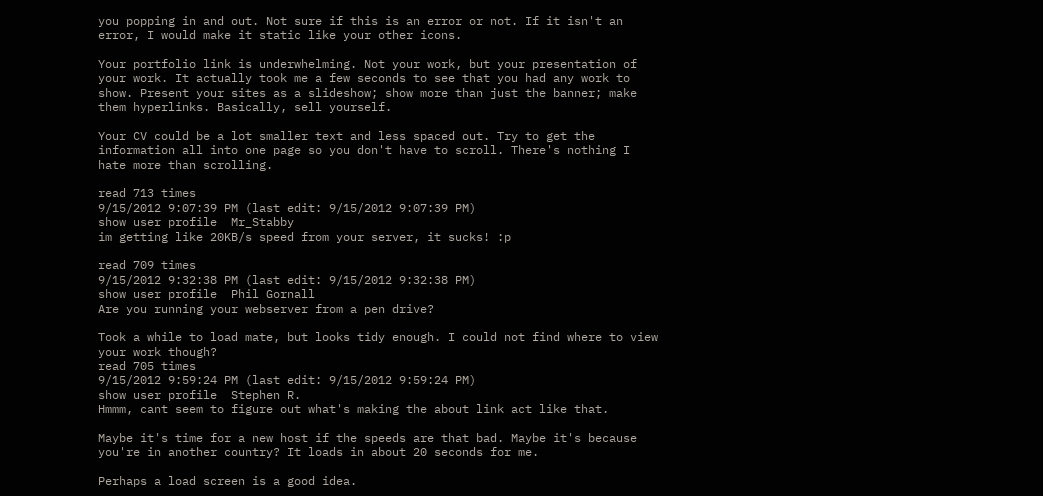you popping in and out. Not sure if this is an error or not. If it isn't an error, I would make it static like your other icons.

Your portfolio link is underwhelming. Not your work, but your presentation of your work. It actually took me a few seconds to see that you had any work to show. Present your sites as a slideshow; show more than just the banner; make them hyperlinks. Basically, sell yourself.

Your CV could be a lot smaller text and less spaced out. Try to get the information all into one page so you don't have to scroll. There's nothing I hate more than scrolling.

read 713 times
9/15/2012 9:07:39 PM (last edit: 9/15/2012 9:07:39 PM)
show user profile  Mr_Stabby
im getting like 20KB/s speed from your server, it sucks! :p

read 709 times
9/15/2012 9:32:38 PM (last edit: 9/15/2012 9:32:38 PM)
show user profile  Phil Gornall
Are you running your webserver from a pen drive?

Took a while to load mate, but looks tidy enough. I could not find where to view your work though?
read 705 times
9/15/2012 9:59:24 PM (last edit: 9/15/2012 9:59:24 PM)
show user profile  Stephen R.
Hmmm, cant seem to figure out what's making the about link act like that.

Maybe it's time for a new host if the speeds are that bad. Maybe it's because you're in another country? It loads in about 20 seconds for me.

Perhaps a load screen is a good idea.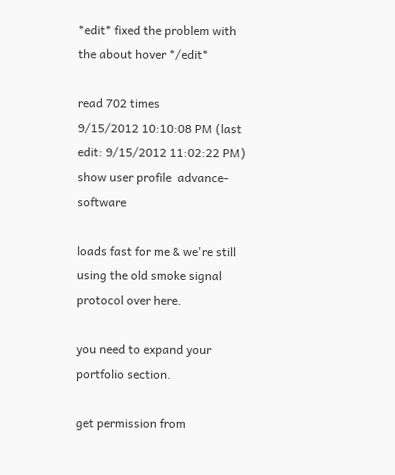*edit* fixed the problem with the about hover */edit*

read 702 times
9/15/2012 10:10:08 PM (last edit: 9/15/2012 11:02:22 PM)
show user profile  advance-software

loads fast for me & we're still using the old smoke signal protocol over here.

you need to expand your portfolio section.

get permission from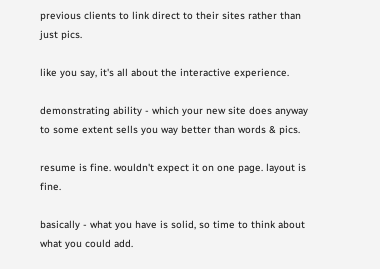previous clients to link direct to their sites rather than just pics.

like you say, it's all about the interactive experience.

demonstrating ability - which your new site does anyway to some extent sells you way better than words & pics.

resume is fine. wouldn't expect it on one page. layout is fine.

basically - what you have is solid, so time to think about what you could add.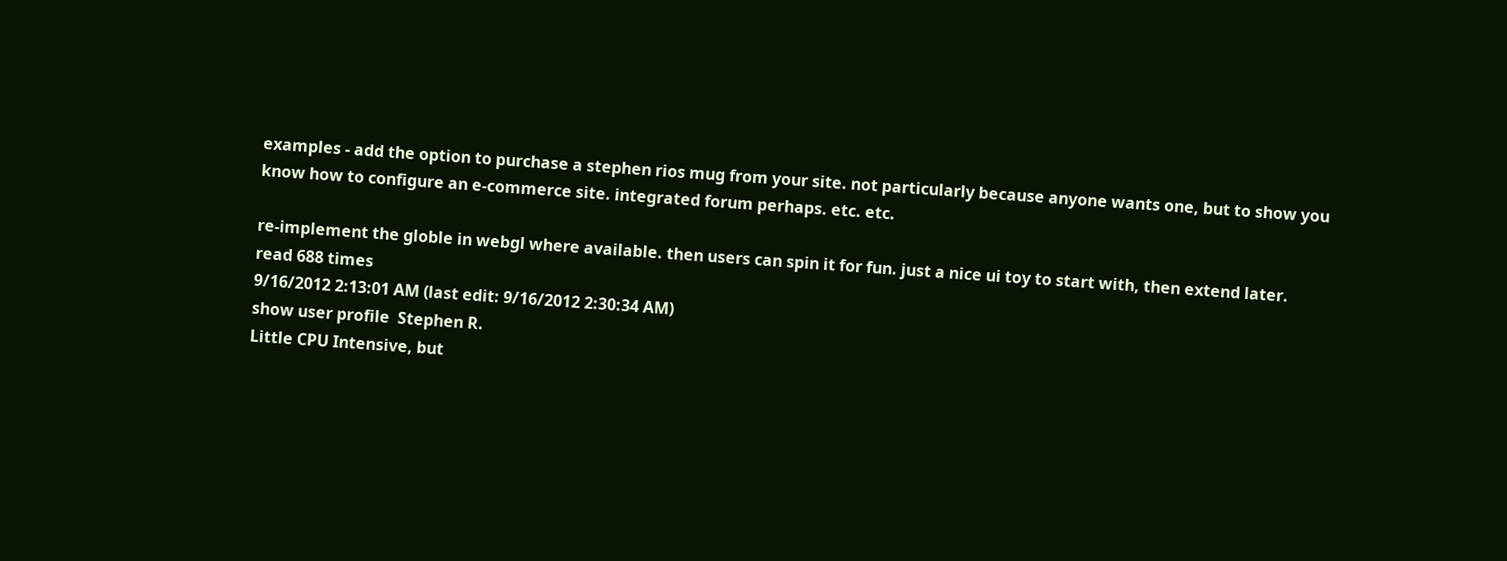examples - add the option to purchase a stephen rios mug from your site. not particularly because anyone wants one, but to show you know how to configure an e-commerce site. integrated forum perhaps. etc. etc.

re-implement the globle in webgl where available. then users can spin it for fun. just a nice ui toy to start with, then extend later.
read 688 times
9/16/2012 2:13:01 AM (last edit: 9/16/2012 2:30:34 AM)
show user profile  Stephen R.
Little CPU Intensive, but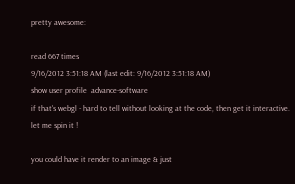pretty awesome:

read 667 times
9/16/2012 3:51:18 AM (last edit: 9/16/2012 3:51:18 AM)
show user profile  advance-software
if that's webgl - hard to tell without looking at the code, then get it interactive.
let me spin it !

you could have it render to an image & just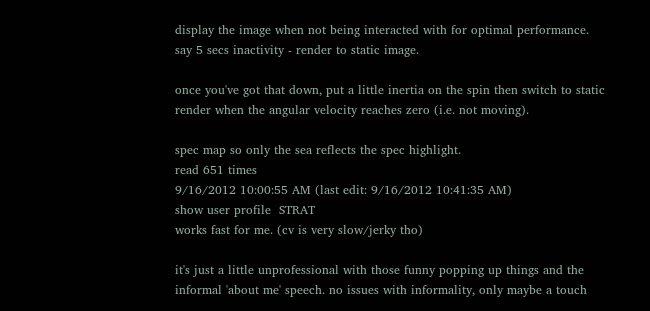display the image when not being interacted with for optimal performance.
say 5 secs inactivity - render to static image.

once you've got that down, put a little inertia on the spin then switch to static render when the angular velocity reaches zero (i.e. not moving).

spec map so only the sea reflects the spec highlight.
read 651 times
9/16/2012 10:00:55 AM (last edit: 9/16/2012 10:41:35 AM)
show user profile  STRAT
works fast for me. (cv is very slow/jerky tho)

it's just a little unprofessional with those funny popping up things and the informal 'about me' speech. no issues with informality, only maybe a touch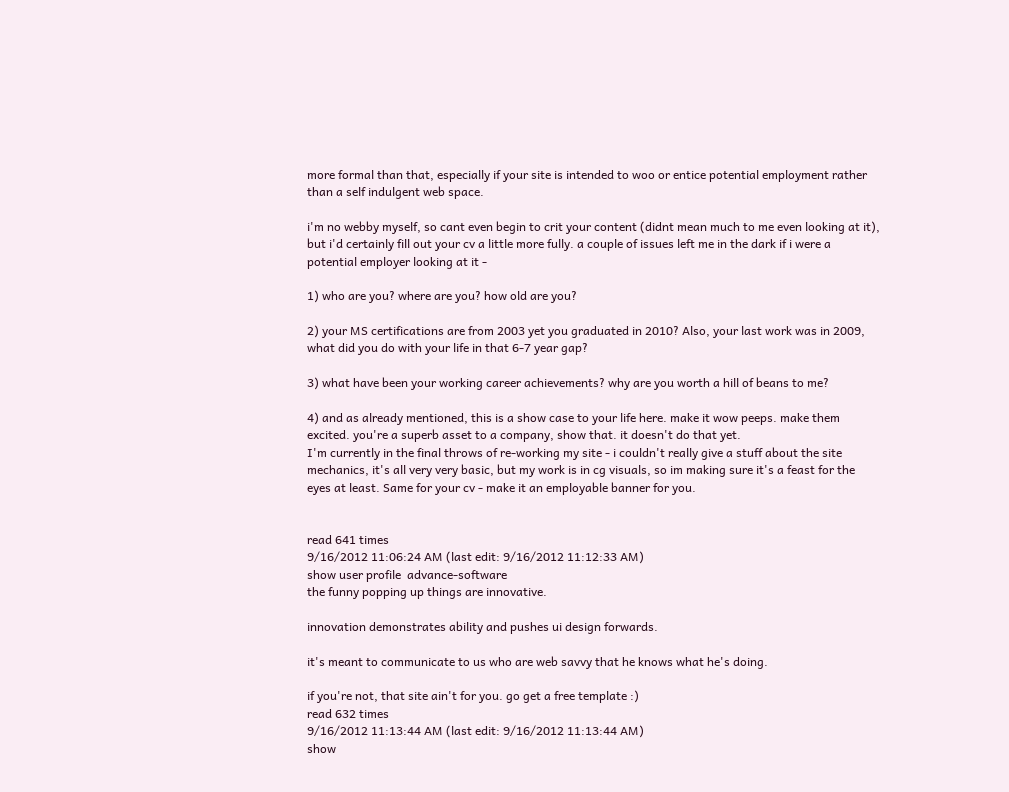more formal than that, especially if your site is intended to woo or entice potential employment rather than a self indulgent web space.

i'm no webby myself, so cant even begin to crit your content (didnt mean much to me even looking at it), but i'd certainly fill out your cv a little more fully. a couple of issues left me in the dark if i were a potential employer looking at it -

1) who are you? where are you? how old are you?

2) your MS certifications are from 2003 yet you graduated in 2010? Also, your last work was in 2009, what did you do with your life in that 6-7 year gap?

3) what have been your working career achievements? why are you worth a hill of beans to me?

4) and as already mentioned, this is a show case to your life here. make it wow peeps. make them excited. you're a superb asset to a company, show that. it doesn't do that yet.
I'm currently in the final throws of re-working my site - i couldn't really give a stuff about the site mechanics, it's all very very basic, but my work is in cg visuals, so im making sure it's a feast for the eyes at least. Same for your cv - make it an employable banner for you.


read 641 times
9/16/2012 11:06:24 AM (last edit: 9/16/2012 11:12:33 AM)
show user profile  advance-software
the funny popping up things are innovative.

innovation demonstrates ability and pushes ui design forwards.

it's meant to communicate to us who are web savvy that he knows what he's doing.

if you're not, that site ain't for you. go get a free template :)
read 632 times
9/16/2012 11:13:44 AM (last edit: 9/16/2012 11:13:44 AM)
show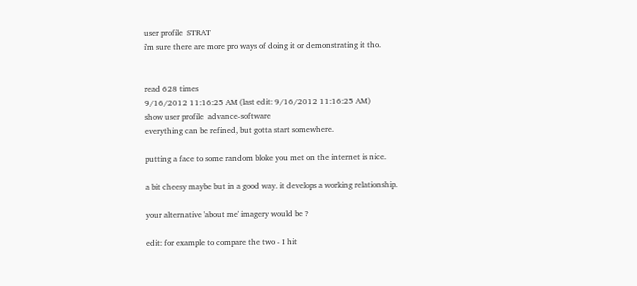user profile  STRAT
i'm sure there are more pro ways of doing it or demonstrating it tho.


read 628 times
9/16/2012 11:16:25 AM (last edit: 9/16/2012 11:16:25 AM)
show user profile  advance-software
everything can be refined, but gotta start somewhere.

putting a face to some random bloke you met on the internet is nice.

a bit cheesy maybe but in a good way. it develops a working relationship.

your alternative 'about me' imagery would be ?

edit: for example to compare the two - I hit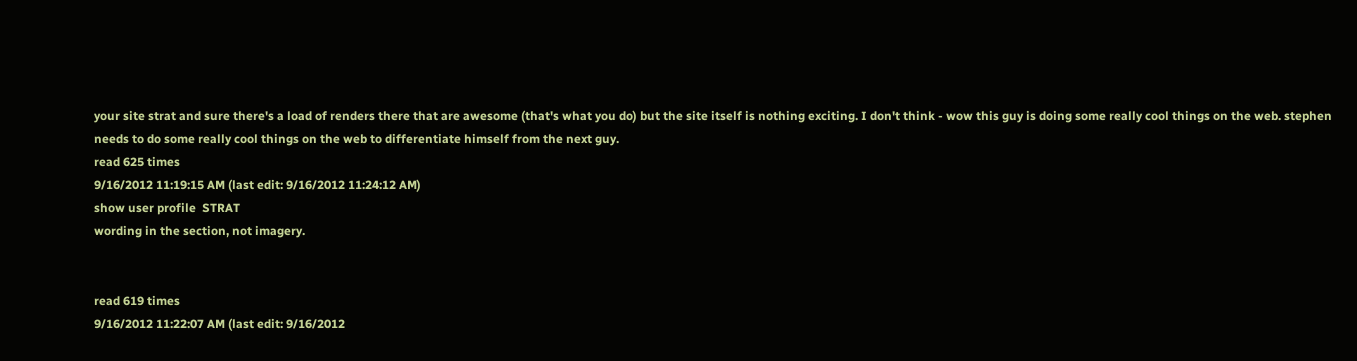your site strat and sure there's a load of renders there that are awesome (that's what you do) but the site itself is nothing exciting. I don't think - wow this guy is doing some really cool things on the web. stephen needs to do some really cool things on the web to differentiate himself from the next guy.
read 625 times
9/16/2012 11:19:15 AM (last edit: 9/16/2012 11:24:12 AM)
show user profile  STRAT
wording in the section, not imagery.


read 619 times
9/16/2012 11:22:07 AM (last edit: 9/16/2012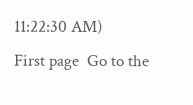11:22:30 AM)
First page  Go to the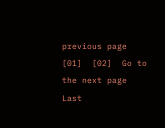previous page   [01]  [02]  Go to the next page  Last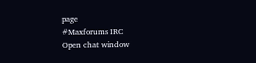page
#Maxforums IRC
Open chat window